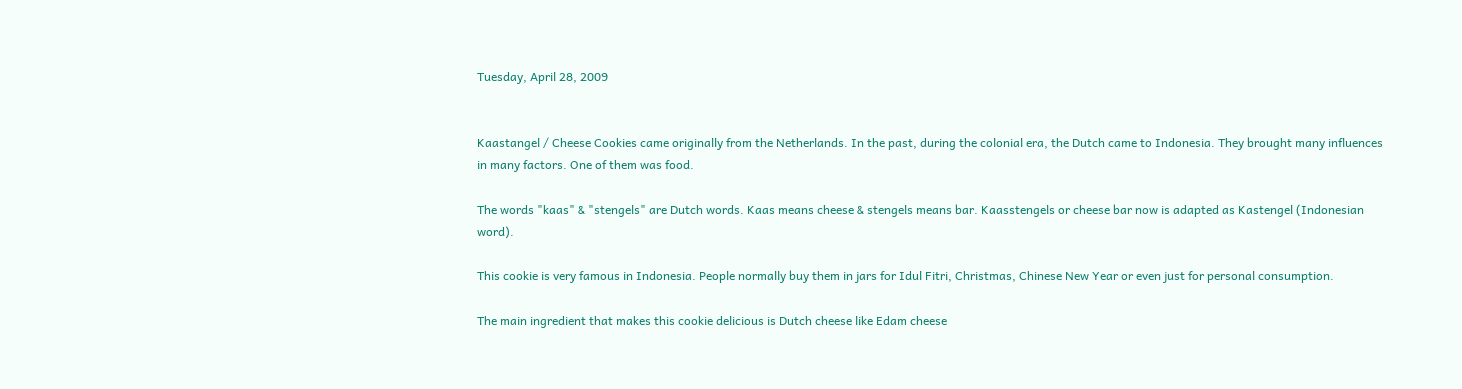Tuesday, April 28, 2009


Kaastangel / Cheese Cookies came originally from the Netherlands. In the past, during the colonial era, the Dutch came to Indonesia. They brought many influences in many factors. One of them was food.

The words "kaas" & "stengels" are Dutch words. Kaas means cheese & stengels means bar. Kaasstengels or cheese bar now is adapted as Kastengel (Indonesian word).

This cookie is very famous in Indonesia. People normally buy them in jars for Idul Fitri, Christmas, Chinese New Year or even just for personal consumption.

The main ingredient that makes this cookie delicious is Dutch cheese like Edam cheese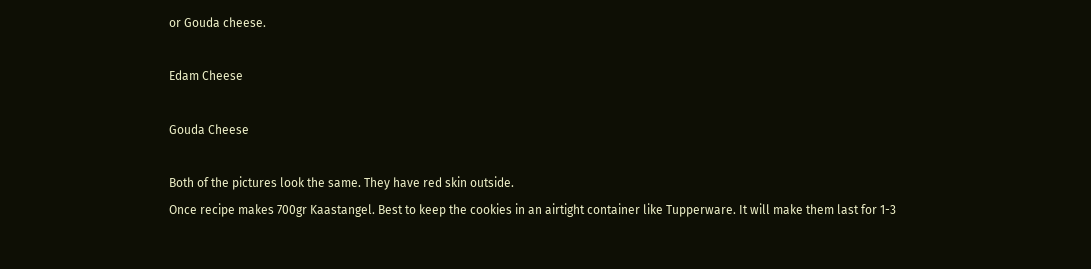or Gouda cheese.

Edam Cheese

Gouda Cheese

Both of the pictures look the same. They have red skin outside.
Once recipe makes 700gr Kaastangel. Best to keep the cookies in an airtight container like Tupperware. It will make them last for 1-3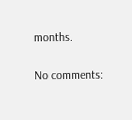months.

No comments: